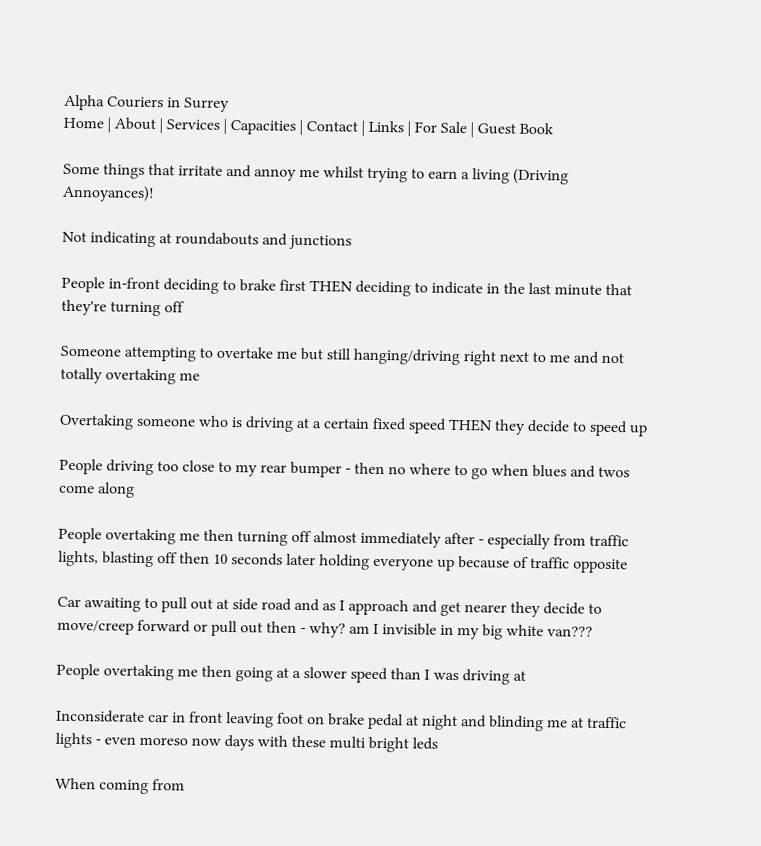Alpha Couriers in Surrey
Home | About | Services | Capacities | Contact | Links | For Sale | Guest Book

Some things that irritate and annoy me whilst trying to earn a living (Driving Annoyances)!

Not indicating at roundabouts and junctions

People in-front deciding to brake first THEN deciding to indicate in the last minute that they're turning off

Someone attempting to overtake me but still hanging/driving right next to me and not totally overtaking me

Overtaking someone who is driving at a certain fixed speed THEN they decide to speed up

People driving too close to my rear bumper - then no where to go when blues and twos come along

People overtaking me then turning off almost immediately after - especially from traffic lights, blasting off then 10 seconds later holding everyone up because of traffic opposite

Car awaiting to pull out at side road and as I approach and get nearer they decide to move/creep forward or pull out then - why? am I invisible in my big white van???

People overtaking me then going at a slower speed than I was driving at

Inconsiderate car in front leaving foot on brake pedal at night and blinding me at traffic lights - even moreso now days with these multi bright leds

When coming from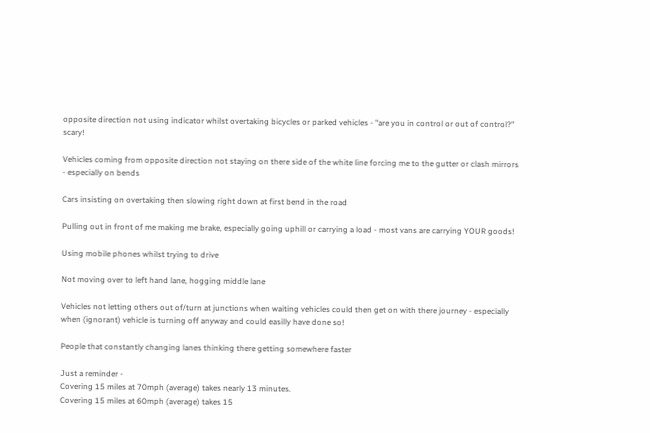opposite direction not using indicator whilst overtaking bicycles or parked vehicles - "are you in control or out of control?" scary!

Vehicles coming from opposite direction not staying on there side of the white line forcing me to the gutter or clash mirrors - especially on bends

Cars insisting on overtaking then slowing right down at first bend in the road

Pulling out in front of me making me brake, especially going uphill or carrying a load - most vans are carrying YOUR goods!

Using mobile phones whilst trying to drive

Not moving over to left hand lane, hogging middle lane

Vehicles not letting others out of/turn at junctions when waiting vehicles could then get on with there journey - especially when (ignorant) vehicle is turning off anyway and could easilly have done so!

People that constantly changing lanes thinking there getting somewhere faster

Just a reminder -
Covering 15 miles at 70mph (average) takes nearly 13 minutes.
Covering 15 miles at 60mph (average) takes 15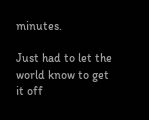minutes.

Just had to let the world know to get it off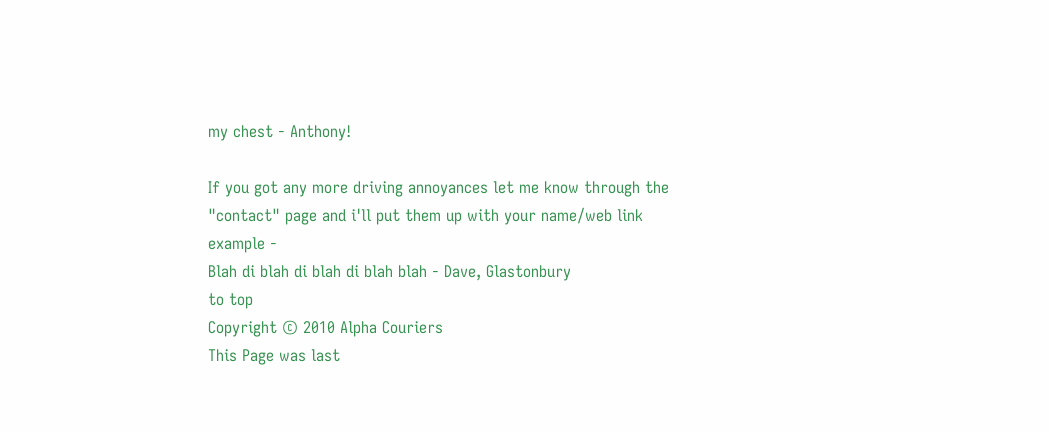my chest - Anthony!

If you got any more driving annoyances let me know through the "contact" page and i'll put them up with your name/web link example -
Blah di blah di blah di blah blah - Dave, Glastonbury
to top
Copyright © 2010 Alpha Couriers
This Page was last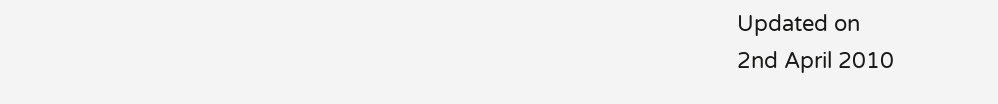Updated on
2nd April 2010